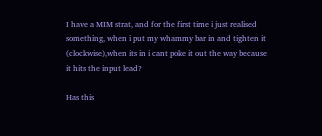I have a MIM strat, and for the first time i just realised something, when i put my whammy bar in and tighten it (clockwise),when its in i cant poke it out the way because it hits the input lead?

Has this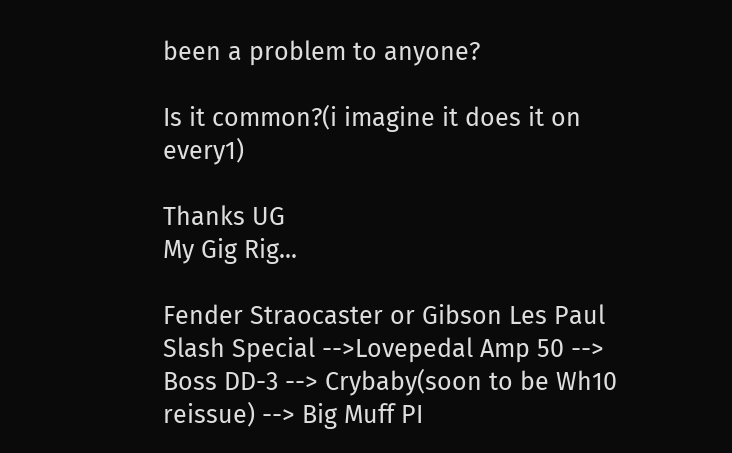been a problem to anyone?

Is it common?(i imagine it does it on every1)

Thanks UG
My Gig Rig...

Fender Straocaster or Gibson Les Paul Slash Special -->Lovepedal Amp 50 --> Boss DD-3 --> Crybaby(soon to be Wh10 reissue) --> Big Muff PI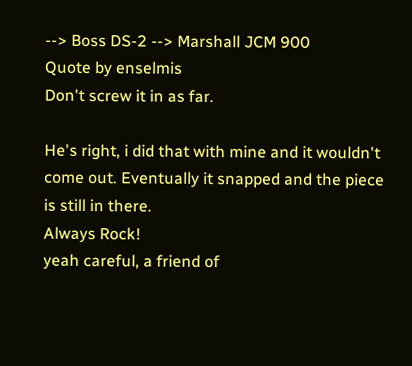--> Boss DS-2 --> Marshall JCM 900
Quote by enselmis
Don't screw it in as far.

He's right, i did that with mine and it wouldn't come out. Eventually it snapped and the piece is still in there.
Always Rock!
yeah careful, a friend of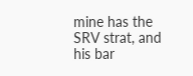mine has the SRV strat, and his bar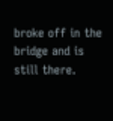broke off in the bridge and is still there.